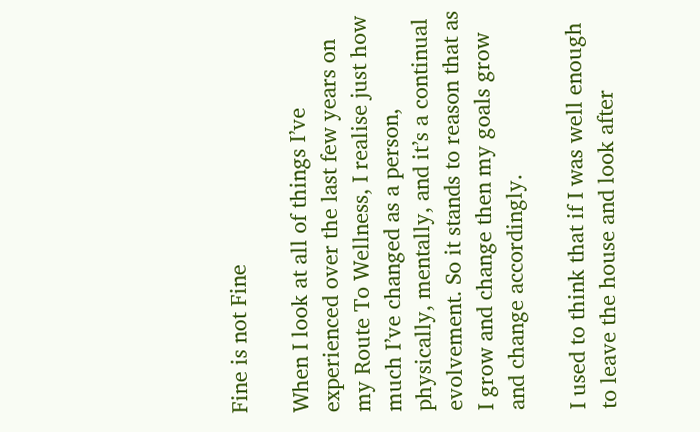Fine is not Fine

When I look at all of things I’ve experienced over the last few years on my Route To Wellness, I realise just how much I’ve changed as a person, physically, mentally, and it’s a continual evolvement. So it stands to reason that as I grow and change then my goals grow and change accordingly.

I used to think that if I was well enough to leave the house and look after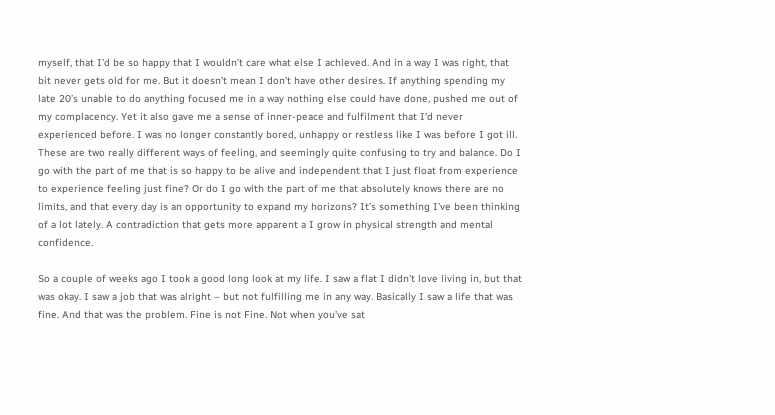myself, that I’d be so happy that I wouldn’t care what else I achieved. And in a way I was right, that bit never gets old for me. But it doesn’t mean I don’t have other desires. If anything spending my late 20’s unable to do anything focused me in a way nothing else could have done, pushed me out of my complacency. Yet it also gave me a sense of inner-peace and fulfilment that I’d never experienced before. I was no longer constantly bored, unhappy or restless like I was before I got ill. These are two really different ways of feeling, and seemingly quite confusing to try and balance. Do I go with the part of me that is so happy to be alive and independent that I just float from experience to experience feeling just fine? Or do I go with the part of me that absolutely knows there are no limits, and that every day is an opportunity to expand my horizons? It’s something I’ve been thinking of a lot lately. A contradiction that gets more apparent a I grow in physical strength and mental confidence.

So a couple of weeks ago I took a good long look at my life. I saw a flat I didn’t love living in, but that was okay. I saw a job that was alright – but not fulfilling me in any way. Basically I saw a life that was fine. And that was the problem. Fine is not Fine. Not when you’ve sat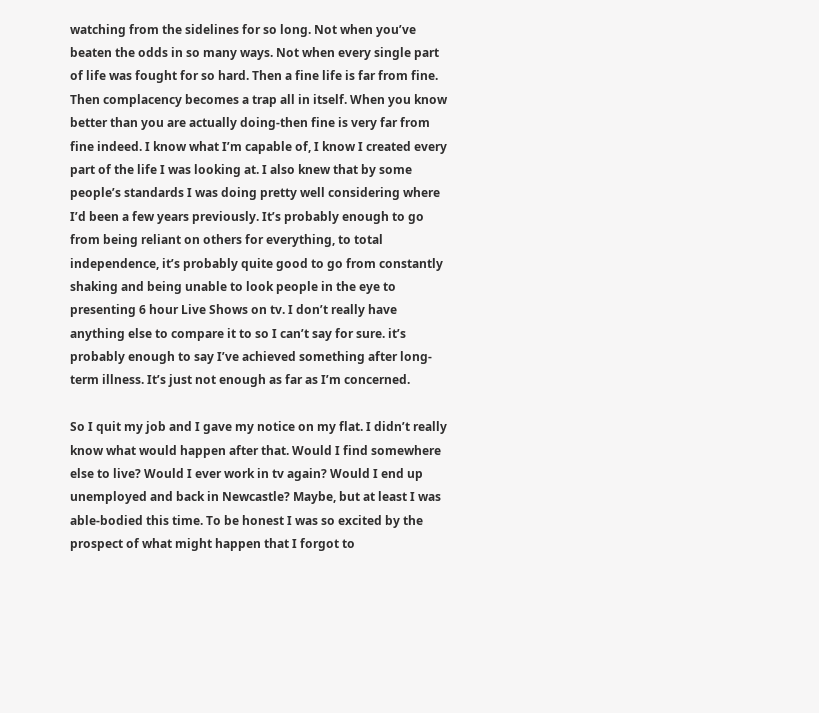watching from the sidelines for so long. Not when you’ve beaten the odds in so many ways. Not when every single part of life was fought for so hard. Then a fine life is far from fine. Then complacency becomes a trap all in itself. When you know better than you are actually doing-then fine is very far from fine indeed. I know what I’m capable of, I know I created every part of the life I was looking at. I also knew that by some people’s standards I was doing pretty well considering where I’d been a few years previously. It’s probably enough to go from being reliant on others for everything, to total independence, it’s probably quite good to go from constantly shaking and being unable to look people in the eye to presenting 6 hour Live Shows on tv. I don’t really have anything else to compare it to so I can’t say for sure. it’s probably enough to say I’ve achieved something after long-term illness. It’s just not enough as far as I’m concerned.

So I quit my job and I gave my notice on my flat. I didn’t really know what would happen after that. Would I find somewhere else to live? Would I ever work in tv again? Would I end up unemployed and back in Newcastle? Maybe, but at least I was able-bodied this time. To be honest I was so excited by the prospect of what might happen that I forgot to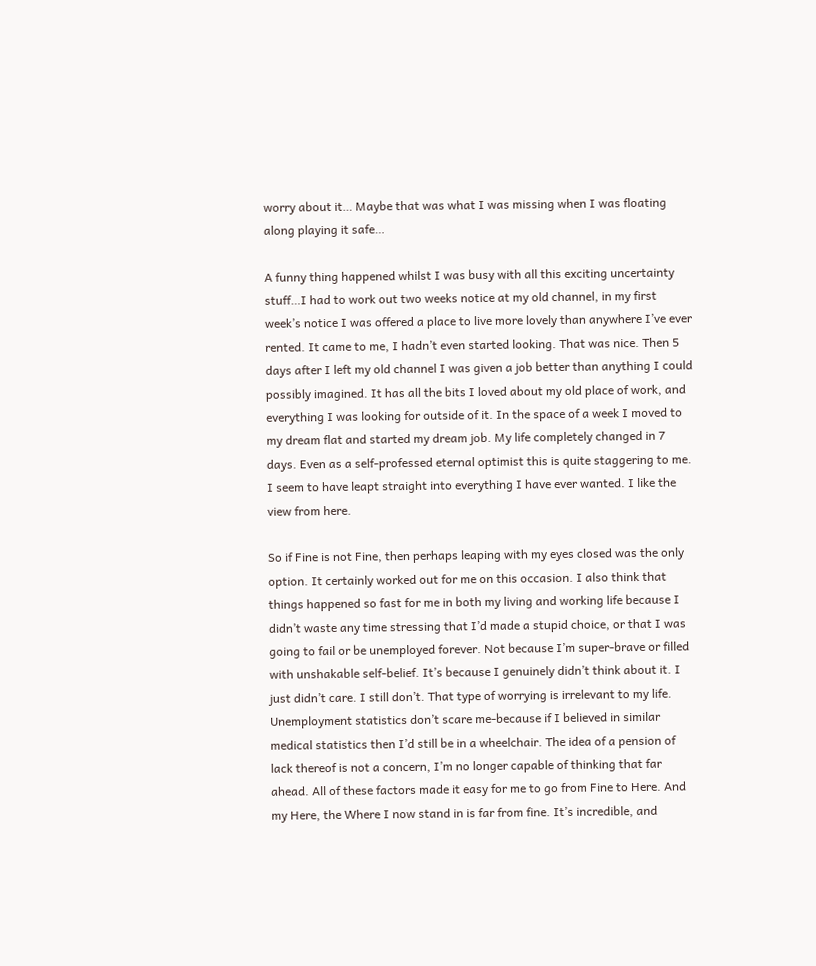worry about it… Maybe that was what I was missing when I was floating along playing it safe…

A funny thing happened whilst I was busy with all this exciting uncertainty stuff…I had to work out two weeks notice at my old channel, in my first week’s notice I was offered a place to live more lovely than anywhere I’ve ever rented. It came to me, I hadn’t even started looking. That was nice. Then 5 days after I left my old channel I was given a job better than anything I could possibly imagined. It has all the bits I loved about my old place of work, and everything I was looking for outside of it. In the space of a week I moved to my dream flat and started my dream job. My life completely changed in 7 days. Even as a self-professed eternal optimist this is quite staggering to me. I seem to have leapt straight into everything I have ever wanted. I like the view from here.

So if Fine is not Fine, then perhaps leaping with my eyes closed was the only option. It certainly worked out for me on this occasion. I also think that things happened so fast for me in both my living and working life because I didn’t waste any time stressing that I’d made a stupid choice, or that I was going to fail or be unemployed forever. Not because I’m super-brave or filled with unshakable self-belief. It’s because I genuinely didn’t think about it. I just didn’t care. I still don’t. That type of worrying is irrelevant to my life. Unemployment statistics don’t scare me-because if I believed in similar medical statistics then I’d still be in a wheelchair. The idea of a pension of lack thereof is not a concern, I’m no longer capable of thinking that far ahead. All of these factors made it easy for me to go from Fine to Here. And my Here, the Where I now stand in is far from fine. It’s incredible, and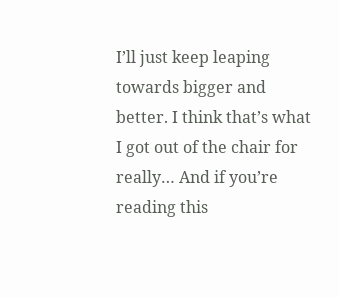I’ll just keep leaping towards bigger and better. I think that’s what I got out of the chair for really… And if you’re reading this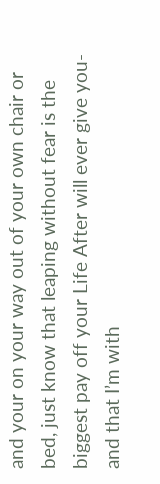and your on your way out of your own chair or bed, just know that leaping without fear is the biggest pay off your Life After will ever give you-and that I’m with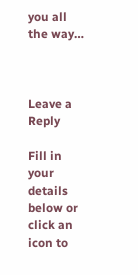you all the way…



Leave a Reply

Fill in your details below or click an icon to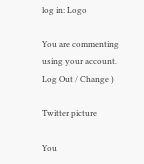log in: Logo

You are commenting using your account. Log Out / Change )

Twitter picture

You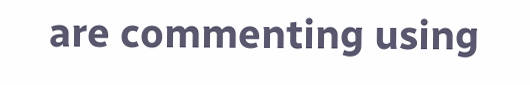are commenting using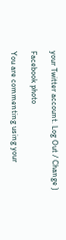your Twitter account. Log Out / Change )

Facebook photo

You are commenting using your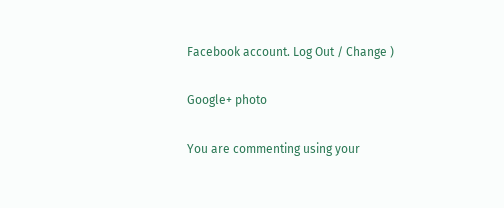Facebook account. Log Out / Change )

Google+ photo

You are commenting using your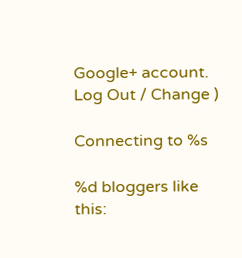Google+ account. Log Out / Change )

Connecting to %s

%d bloggers like this: